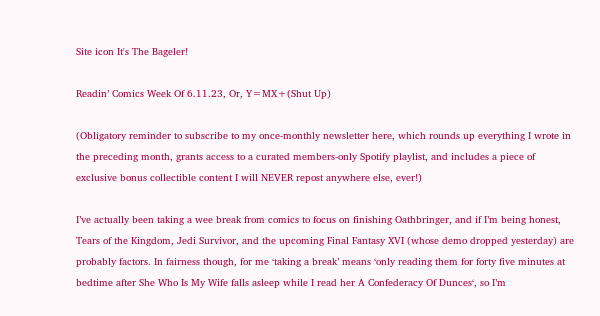Site icon It's The Bageler!

Readin’ Comics Week Of 6.11.23, Or, Y=MX+(Shut Up)

(Obligatory reminder to subscribe to my once-monthly newsletter here, which rounds up everything I wrote in the preceding month, grants access to a curated members-only Spotify playlist, and includes a piece of exclusive bonus collectible content I will NEVER repost anywhere else, ever!)

I’ve actually been taking a wee break from comics to focus on finishing Oathbringer, and if I’m being honest, Tears of the Kingdom, Jedi Survivor, and the upcoming Final Fantasy XVI (whose demo dropped yesterday) are probably factors. In fairness though, for me ‘taking a break’ means ‘only reading them for forty five minutes at bedtime after She Who Is My Wife falls asleep while I read her A Confederacy Of Dunces‘, so I’m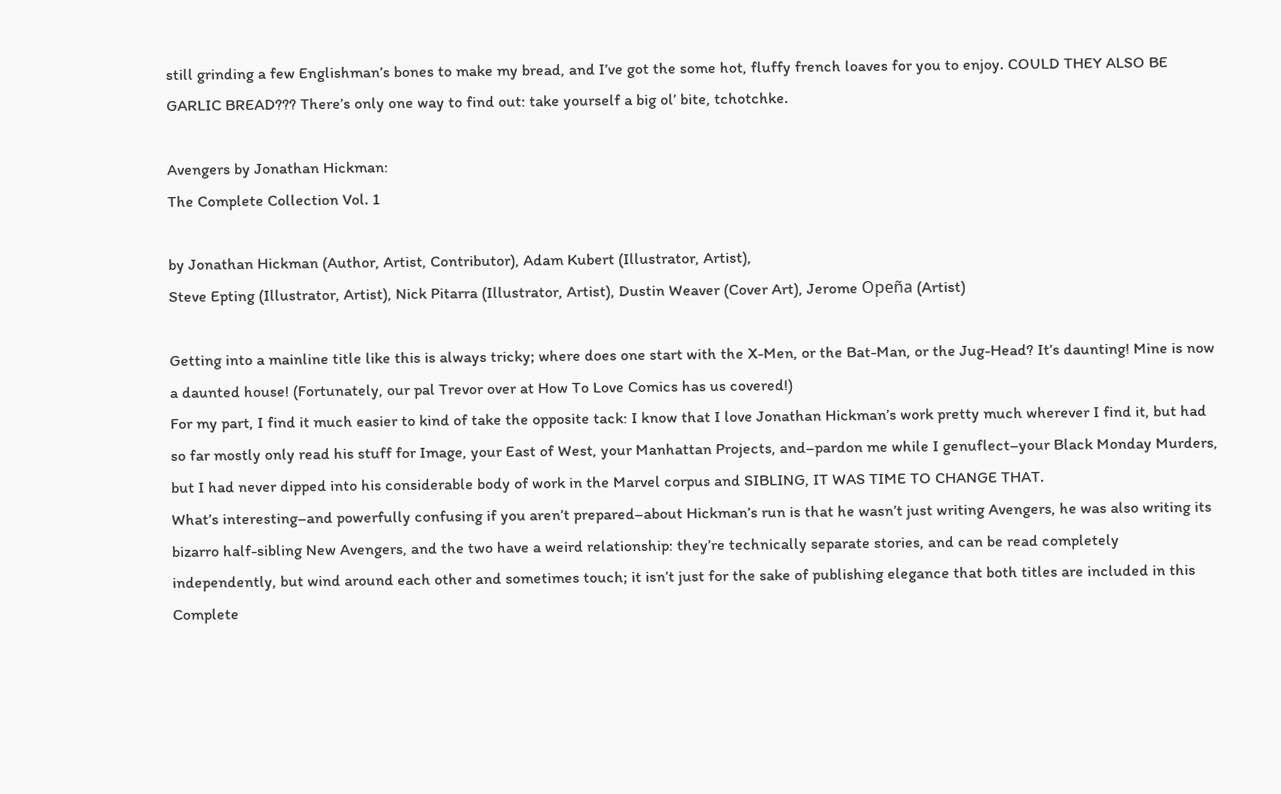still grinding a few Englishman’s bones to make my bread, and I’ve got the some hot, fluffy french loaves for you to enjoy. COULD THEY ALSO BE GARLIC BREAD??? There’s only one way to find out: take yourself a big ol’ bite, tchotchke.

Avengers by Jonathan Hickman:
The Complete Collection Vol. 1

by Jonathan Hickman (Author, Artist, Contributor), Adam Kubert (Illustrator, Artist),
Steve Epting (Illustrator, Artist), Nick Pitarra (Illustrator, Artist), Dustin Weaver (Cover Art), Jerome Opeña (Artist)

Getting into a mainline title like this is always tricky; where does one start with the X-Men, or the Bat-Man, or the Jug-Head? It’s daunting! Mine is now a daunted house! (Fortunately, our pal Trevor over at How To Love Comics has us covered!)
For my part, I find it much easier to kind of take the opposite tack: I know that I love Jonathan Hickman’s work pretty much wherever I find it, but had so far mostly only read his stuff for Image, your East of West, your Manhattan Projects, and–pardon me while I genuflect–your Black Monday Murders, but I had never dipped into his considerable body of work in the Marvel corpus and SIBLING, IT WAS TIME TO CHANGE THAT.
What’s interesting–and powerfully confusing if you aren’t prepared–about Hickman’s run is that he wasn’t just writing Avengers, he was also writing its bizarro half-sibling New Avengers, and the two have a weird relationship: they’re technically separate stories, and can be read completely independently, but wind around each other and sometimes touch; it isn’t just for the sake of publishing elegance that both titles are included in this Complete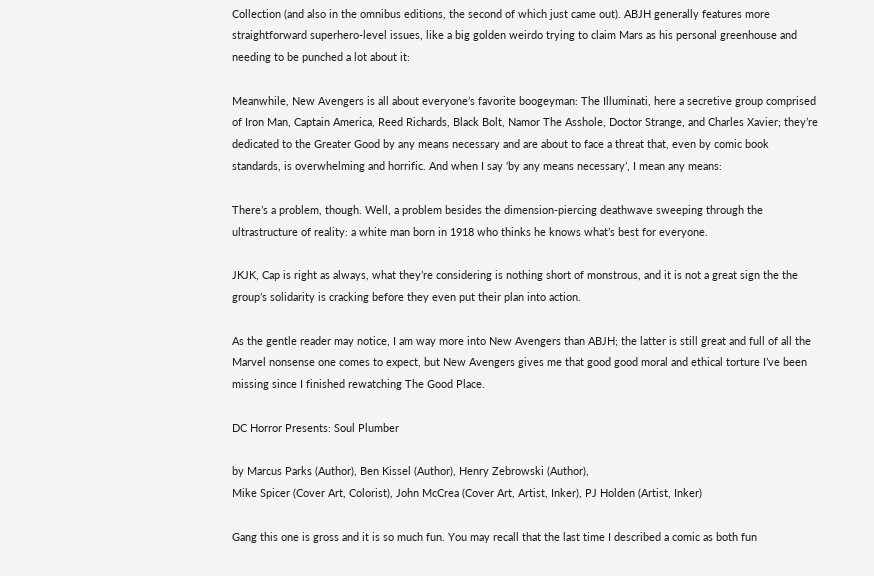Collection (and also in the omnibus editions, the second of which just came out). ABJH generally features more straightforward superhero-level issues, like a big golden weirdo trying to claim Mars as his personal greenhouse and needing to be punched a lot about it:

Meanwhile, New Avengers is all about everyone’s favorite boogeyman: The Illuminati, here a secretive group comprised of Iron Man, Captain America, Reed Richards, Black Bolt, Namor The Asshole, Doctor Strange, and Charles Xavier; they’re dedicated to the Greater Good by any means necessary and are about to face a threat that, even by comic book standards, is overwhelming and horrific. And when I say ‘by any means necessary’, I mean any means:

There’s a problem, though. Well, a problem besides the dimension-piercing deathwave sweeping through the ultrastructure of reality: a white man born in 1918 who thinks he knows what’s best for everyone.

JKJK, Cap is right as always, what they’re considering is nothing short of monstrous, and it is not a great sign the the group’s solidarity is cracking before they even put their plan into action.

As the gentle reader may notice, I am way more into New Avengers than ABJH; the latter is still great and full of all the Marvel nonsense one comes to expect, but New Avengers gives me that good good moral and ethical torture I’ve been missing since I finished rewatching The Good Place.

DC Horror Presents: Soul Plumber

by Marcus Parks (Author), Ben Kissel (Author), Henry Zebrowski (Author),
Mike Spicer (Cover Art, Colorist), John McCrea (Cover Art, Artist, Inker), PJ Holden (Artist, Inker)

Gang this one is gross and it is so much fun. You may recall that the last time I described a comic as both fun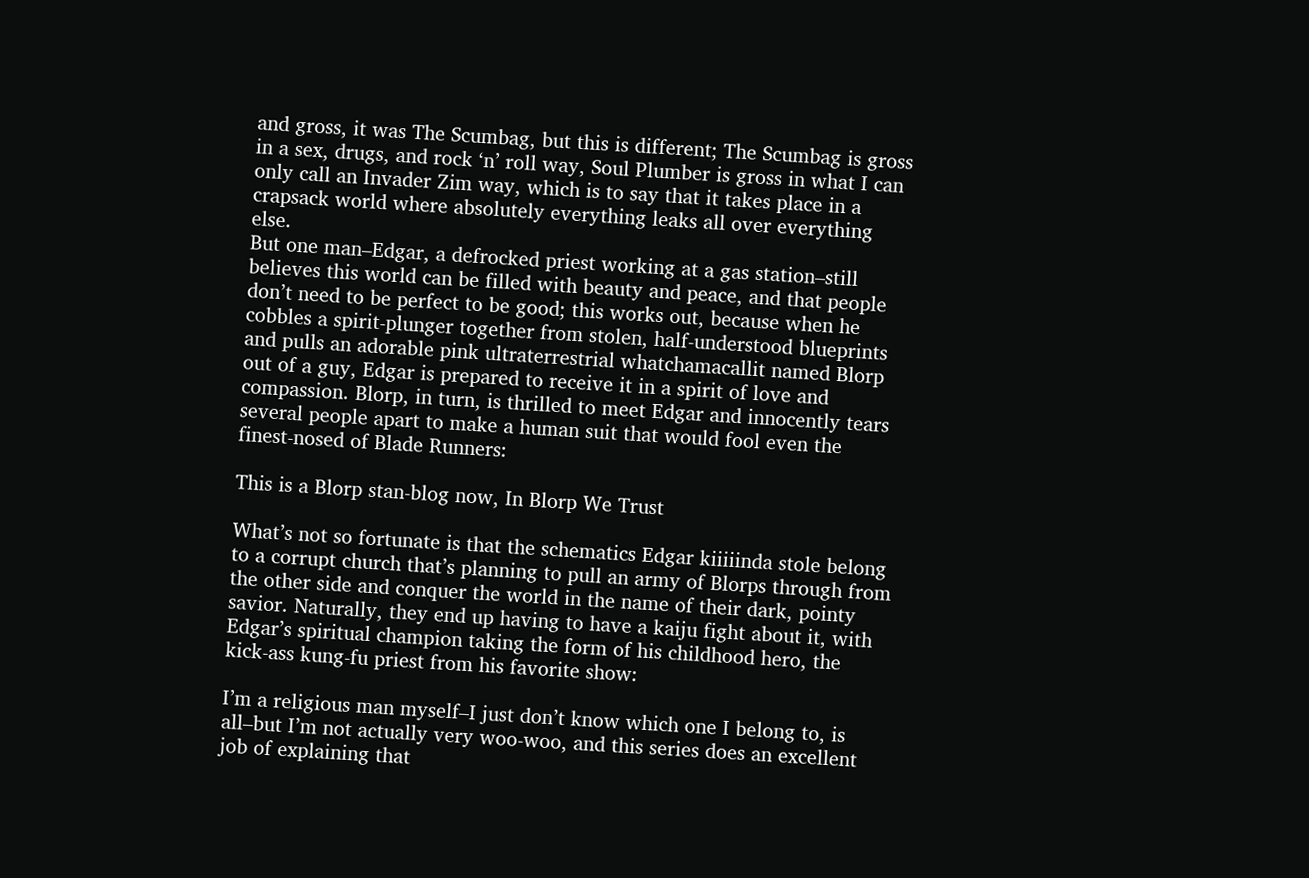and gross, it was The Scumbag, but this is different; The Scumbag is gross in a sex, drugs, and rock ‘n’ roll way, Soul Plumber is gross in what I can only call an Invader Zim way, which is to say that it takes place in a crapsack world where absolutely everything leaks all over everything else.
But one man–Edgar, a defrocked priest working at a gas station–still believes this world can be filled with beauty and peace, and that people don’t need to be perfect to be good; this works out, because when he cobbles a spirit-plunger together from stolen, half-understood blueprints and pulls an adorable pink ultraterrestrial whatchamacallit named Blorp out of a guy, Edgar is prepared to receive it in a spirit of love and compassion. Blorp, in turn, is thrilled to meet Edgar and innocently tears several people apart to make a human suit that would fool even the finest-nosed of Blade Runners:

This is a Blorp stan-blog now, In Blorp We Trust

What’s not so fortunate is that the schematics Edgar kiiiiinda stole belong to a corrupt church that’s planning to pull an army of Blorps through from the other side and conquer the world in the name of their dark, pointy savior. Naturally, they end up having to have a kaiju fight about it, with Edgar’s spiritual champion taking the form of his childhood hero, the kick-ass kung-fu priest from his favorite show:

I’m a religious man myself–I just don’t know which one I belong to, is all–but I’m not actually very woo-woo, and this series does an excellent job of explaining that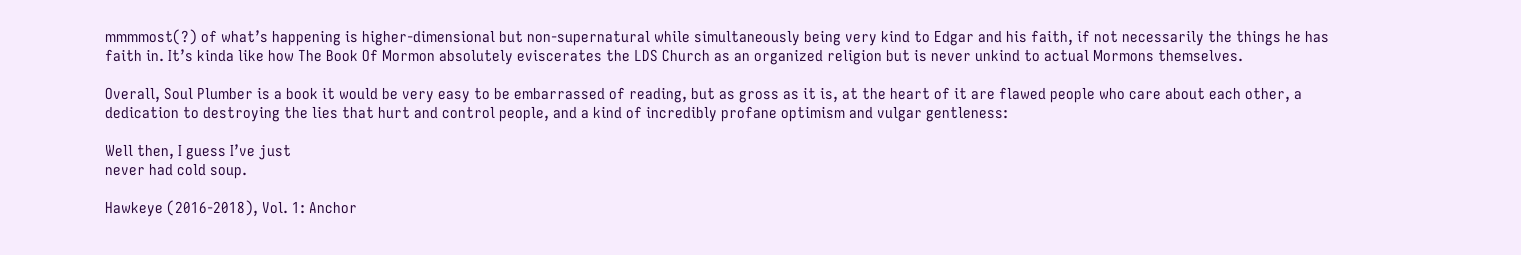mmmmost(?) of what’s happening is higher-dimensional but non-supernatural while simultaneously being very kind to Edgar and his faith, if not necessarily the things he has faith in. It’s kinda like how The Book Of Mormon absolutely eviscerates the LDS Church as an organized religion but is never unkind to actual Mormons themselves.

Overall, Soul Plumber is a book it would be very easy to be embarrassed of reading, but as gross as it is, at the heart of it are flawed people who care about each other, a dedication to destroying the lies that hurt and control people, and a kind of incredibly profane optimism and vulgar gentleness:

Well then, I guess I’ve just
never had cold soup.

Hawkeye (2016-2018), Vol. 1: Anchor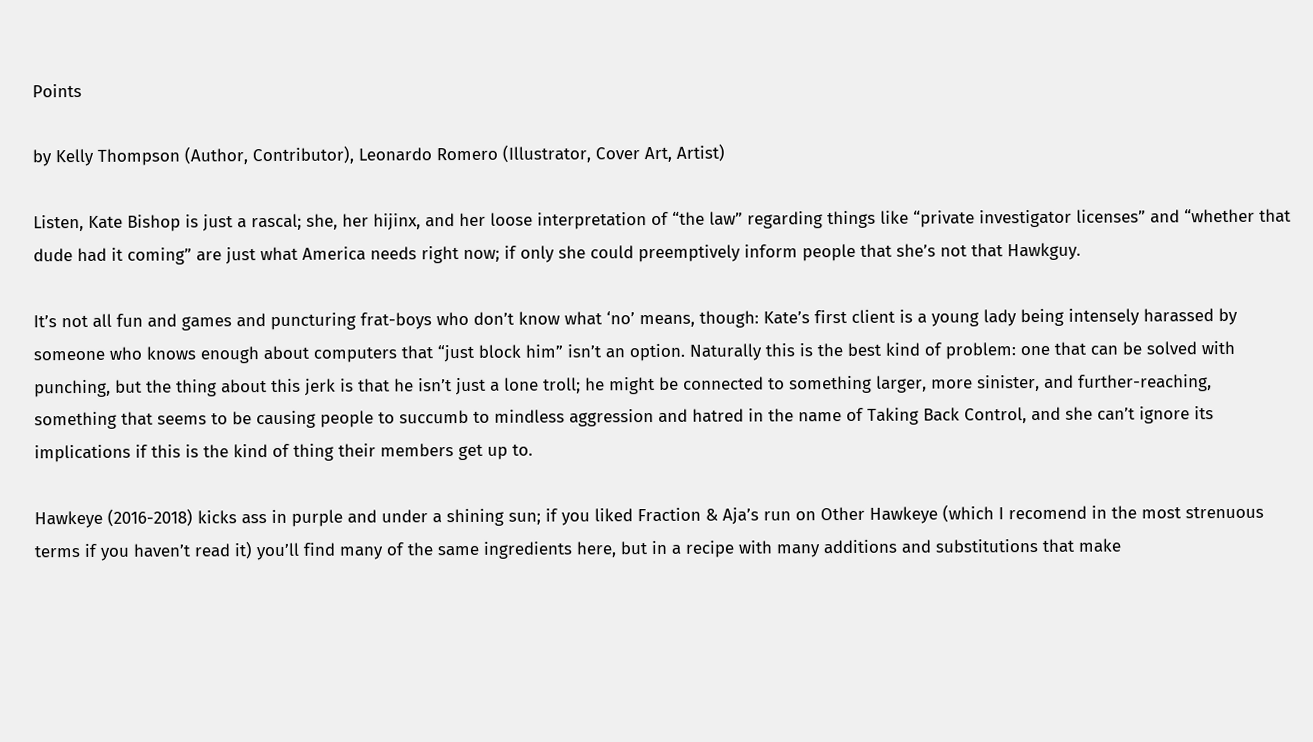Points

by Kelly Thompson (Author, Contributor), Leonardo Romero (Illustrator, Cover Art, Artist)

Listen, Kate Bishop is just a rascal; she, her hijinx, and her loose interpretation of “the law” regarding things like “private investigator licenses” and “whether that dude had it coming” are just what America needs right now; if only she could preemptively inform people that she’s not that Hawkguy.

It’s not all fun and games and puncturing frat-boys who don’t know what ‘no’ means, though: Kate’s first client is a young lady being intensely harassed by someone who knows enough about computers that “just block him” isn’t an option. Naturally this is the best kind of problem: one that can be solved with punching, but the thing about this jerk is that he isn’t just a lone troll; he might be connected to something larger, more sinister, and further-reaching, something that seems to be causing people to succumb to mindless aggression and hatred in the name of Taking Back Control, and she can’t ignore its implications if this is the kind of thing their members get up to.

Hawkeye (2016-2018) kicks ass in purple and under a shining sun; if you liked Fraction & Aja’s run on Other Hawkeye (which I recomend in the most strenuous terms if you haven’t read it) you’ll find many of the same ingredients here, but in a recipe with many additions and substitutions that make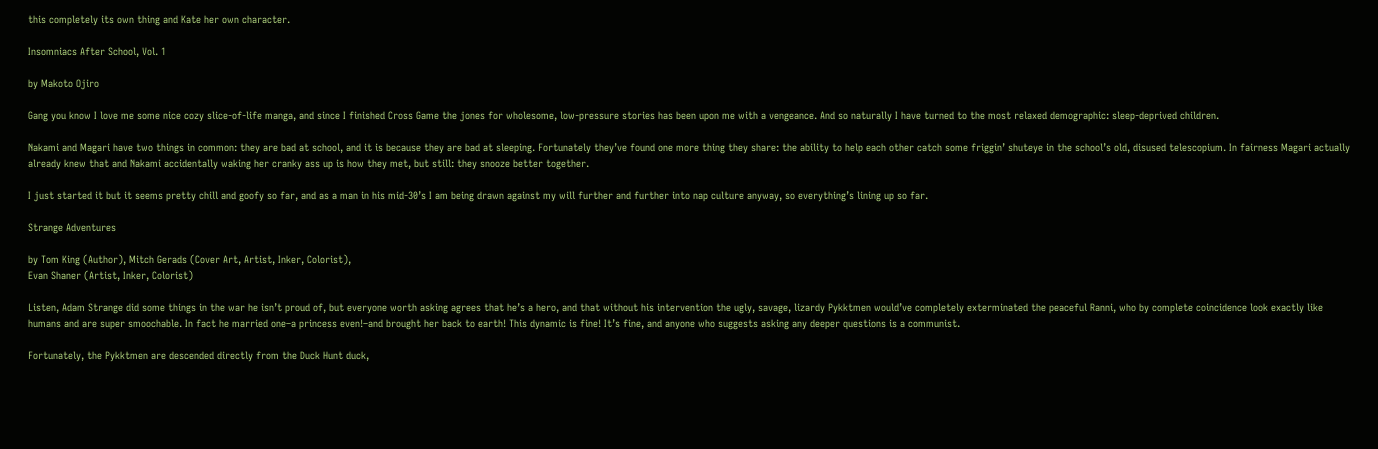this completely its own thing and Kate her own character.

Insomniacs After School, Vol. 1

by Makoto Ojiro

Gang you know I love me some nice cozy slice-of-life manga, and since I finished Cross Game the jones for wholesome, low-pressure stories has been upon me with a vengeance. And so naturally I have turned to the most relaxed demographic: sleep-deprived children.

Nakami and Magari have two things in common: they are bad at school, and it is because they are bad at sleeping. Fortunately they’ve found one more thing they share: the ability to help each other catch some friggin’ shuteye in the school’s old, disused telescopium. In fairness Magari actually already knew that and Nakami accidentally waking her cranky ass up is how they met, but still: they snooze better together.

I just started it but it seems pretty chill and goofy so far, and as a man in his mid-30’s I am being drawn against my will further and further into nap culture anyway, so everything’s lining up so far.

Strange Adventures

by Tom King (Author), Mitch Gerads (Cover Art, Artist, Inker, Colorist),
Evan Shaner (Artist, Inker, Colorist)

Listen, Adam Strange did some things in the war he isn’t proud of, but everyone worth asking agrees that he’s a hero, and that without his intervention the ugly, savage, lizardy Pykktmen would’ve completely exterminated the peaceful Ranni, who by complete coincidence look exactly like humans and are super smoochable. In fact he married one–a princess even!–and brought her back to earth! This dynamic is fine! It’s fine, and anyone who suggests asking any deeper questions is a communist.

Fortunately, the Pykktmen are descended directly from the Duck Hunt duck,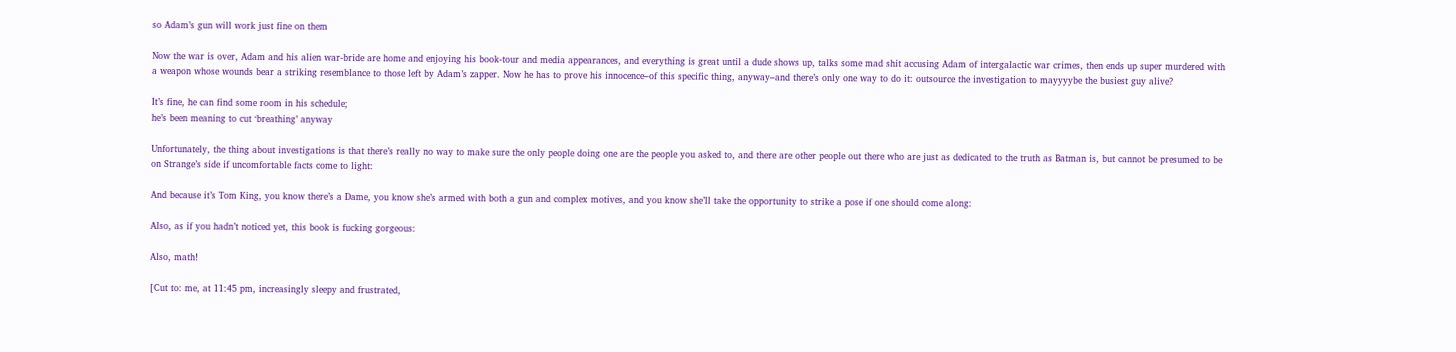so Adam’s gun will work just fine on them

Now the war is over, Adam and his alien war-bride are home and enjoying his book-tour and media appearances, and everything is great until a dude shows up, talks some mad shit accusing Adam of intergalactic war crimes, then ends up super murdered with a weapon whose wounds bear a striking resemblance to those left by Adam’s zapper. Now he has to prove his innocence–of this specific thing, anyway–and there’s only one way to do it: outsource the investigation to mayyyybe the busiest guy alive?

It’s fine, he can find some room in his schedule;
he’s been meaning to cut ‘breathing’ anyway

Unfortunately, the thing about investigations is that there’s really no way to make sure the only people doing one are the people you asked to, and there are other people out there who are just as dedicated to the truth as Batman is, but cannot be presumed to be on Strange’s side if uncomfortable facts come to light:

And because it’s Tom King, you know there’s a Dame, you know she’s armed with both a gun and complex motives, and you know she’ll take the opportunity to strike a pose if one should come along:

Also, as if you hadn’t noticed yet, this book is fucking gorgeous:

Also, math!

[Cut to: me, at 11:45 pm, increasingly sleepy and frustrated,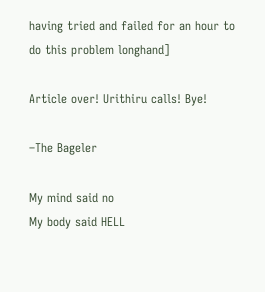having tried and failed for an hour to do this problem longhand]

Article over! Urithiru calls! Bye!

–The Bageler

My mind said no
My body said HELL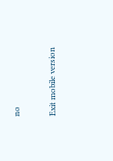no

Exit mobile version